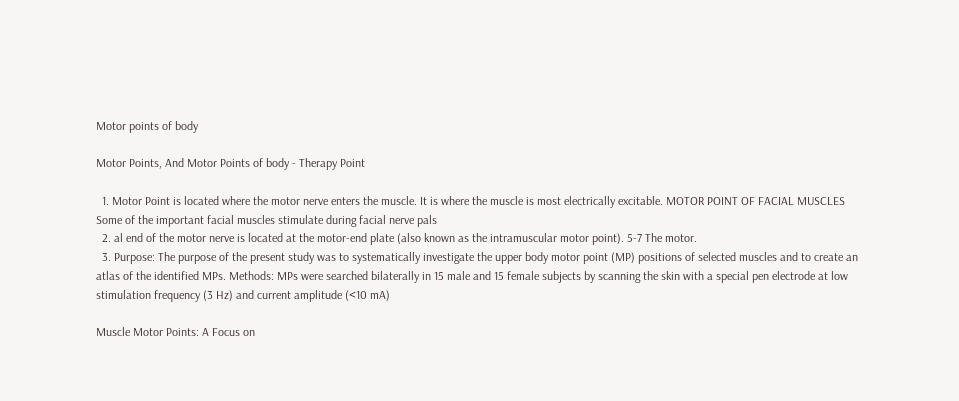Motor points of body

Motor Points, And Motor Points of body - Therapy Point

  1. Motor Point is located where the motor nerve enters the muscle. It is where the muscle is most electrically excitable. MOTOR POINT OF FACIAL MUSCLES Some of the important facial muscles stimulate during facial nerve pals
  2. al end of the motor nerve is located at the motor-end plate (also known as the intramuscular motor point). 5-7 The motor.
  3. Purpose: The purpose of the present study was to systematically investigate the upper body motor point (MP) positions of selected muscles and to create an atlas of the identified MPs. Methods: MPs were searched bilaterally in 15 male and 15 female subjects by scanning the skin with a special pen electrode at low stimulation frequency (3 Hz) and current amplitude (<10 mA)

Muscle Motor Points: A Focus on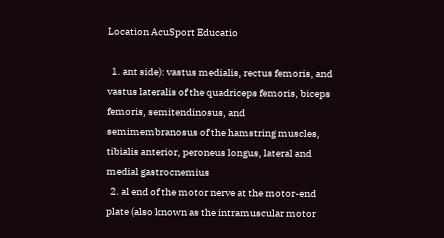Location AcuSport Educatio

  1. ant side): vastus medialis, rectus femoris, and vastus lateralis of the quadriceps femoris, biceps femoris, semitendinosus, and semimembranosus of the hamstring muscles, tibialis anterior, peroneus longus, lateral and medial gastrocnemius
  2. al end of the motor nerve at the motor-end plate (also known as the intramuscular motor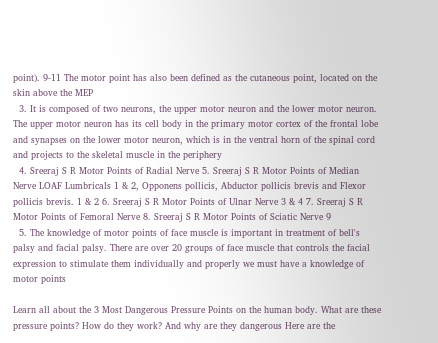point). 9-11 The motor point has also been defined as the cutaneous point, located on the skin above the MEP
  3. It is composed of two neurons, the upper motor neuron and the lower motor neuron. The upper motor neuron has its cell body in the primary motor cortex of the frontal lobe and synapses on the lower motor neuron, which is in the ventral horn of the spinal cord and projects to the skeletal muscle in the periphery
  4. Sreeraj S R Motor Points of Radial Nerve 5. Sreeraj S R Motor Points of Median Nerve LOAF Lumbricals 1 & 2, Opponens pollicis, Abductor pollicis brevis and Flexor pollicis brevis. 1 & 2 6. Sreeraj S R Motor Points of Ulnar Nerve 3 & 4 7. Sreeraj S R Motor Points of Femoral Nerve 8. Sreeraj S R Motor Points of Sciatic Nerve 9
  5. The knowledge of motor points of face muscle is important in treatment of bell's palsy and facial palsy. There are over 20 groups of face muscle that controls the facial expression to stimulate them individually and properly we must have a knowledge of motor points

Learn all about the 3 Most Dangerous Pressure Points on the human body. What are these pressure points? How do they work? And why are they dangerous Here are the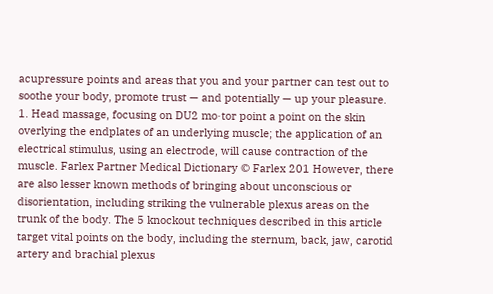acupressure points and areas that you and your partner can test out to soothe your body, promote trust — and potentially — up your pleasure. 1. Head massage, focusing on DU2 mo·tor point a point on the skin overlying the endplates of an underlying muscle; the application of an electrical stimulus, using an electrode, will cause contraction of the muscle. Farlex Partner Medical Dictionary © Farlex 201 However, there are also lesser known methods of bringing about unconscious or disorientation, including striking the vulnerable plexus areas on the trunk of the body. The 5 knockout techniques described in this article target vital points on the body, including the sternum, back, jaw, carotid artery and brachial plexus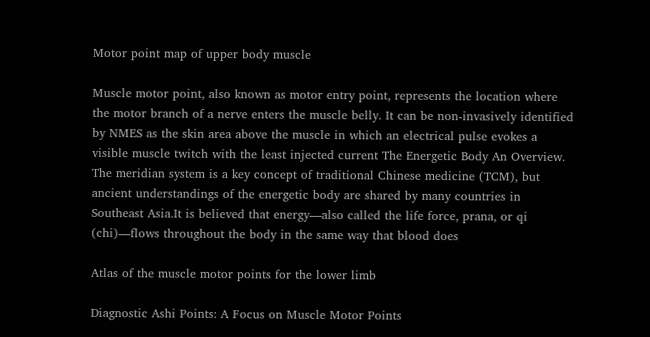Motor point map of upper body muscle

Muscle motor point, also known as motor entry point, represents the location where the motor branch of a nerve enters the muscle belly. It can be non-invasively identified by NMES as the skin area above the muscle in which an electrical pulse evokes a visible muscle twitch with the least injected current The Energetic Body An Overview. The meridian system is a key concept of traditional Chinese medicine (TCM), but ancient understandings of the energetic body are shared by many countries in Southeast Asia.It is believed that energy—also called the life force, prana, or qi (chi)—flows throughout the body in the same way that blood does

Atlas of the muscle motor points for the lower limb

Diagnostic Ashi Points: A Focus on Muscle Motor Points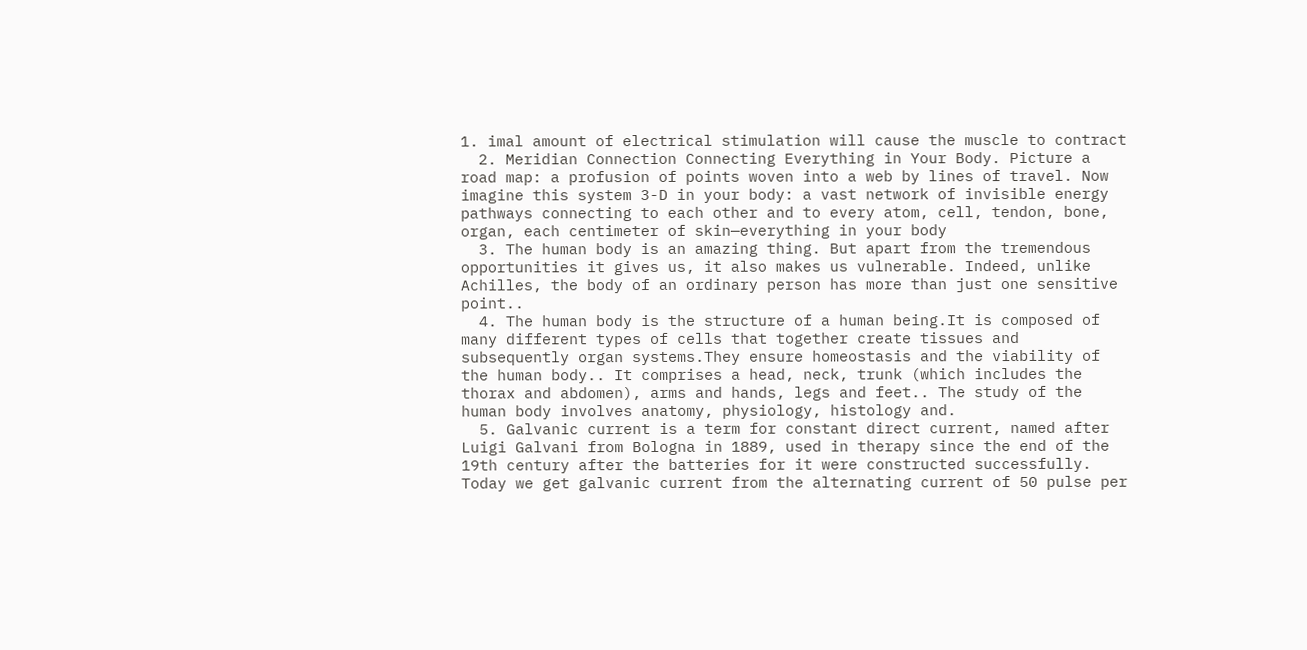1. imal amount of electrical stimulation will cause the muscle to contract
  2. Meridian Connection Connecting Everything in Your Body. Picture a road map: a profusion of points woven into a web by lines of travel. Now imagine this system 3-D in your body: a vast network of invisible energy pathways connecting to each other and to every atom, cell, tendon, bone, organ, each centimeter of skin—everything in your body
  3. The human body is an amazing thing. But apart from the tremendous opportunities it gives us, it also makes us vulnerable. Indeed, unlike Achilles, the body of an ordinary person has more than just one sensitive point..
  4. The human body is the structure of a human being.It is composed of many different types of cells that together create tissues and subsequently organ systems.They ensure homeostasis and the viability of the human body.. It comprises a head, neck, trunk (which includes the thorax and abdomen), arms and hands, legs and feet.. The study of the human body involves anatomy, physiology, histology and.
  5. Galvanic current is a term for constant direct current, named after Luigi Galvani from Bologna in 1889, used in therapy since the end of the 19th century after the batteries for it were constructed successfully. Today we get galvanic current from the alternating current of 50 pulse per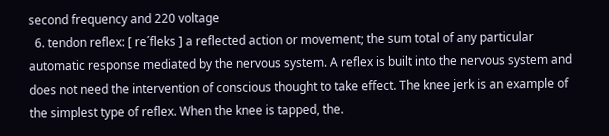second frequency and 220 voltage
  6. tendon reflex: [ re´fleks ] a reflected action or movement; the sum total of any particular automatic response mediated by the nervous system. A reflex is built into the nervous system and does not need the intervention of conscious thought to take effect. The knee jerk is an example of the simplest type of reflex. When the knee is tapped, the.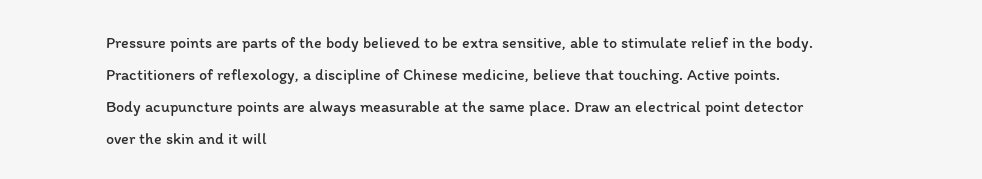Pressure points are parts of the body believed to be extra sensitive, able to stimulate relief in the body. Practitioners of reflexology, a discipline of Chinese medicine, believe that touching. Active points. Body acupuncture points are always measurable at the same place. Draw an electrical point detector over the skin and it will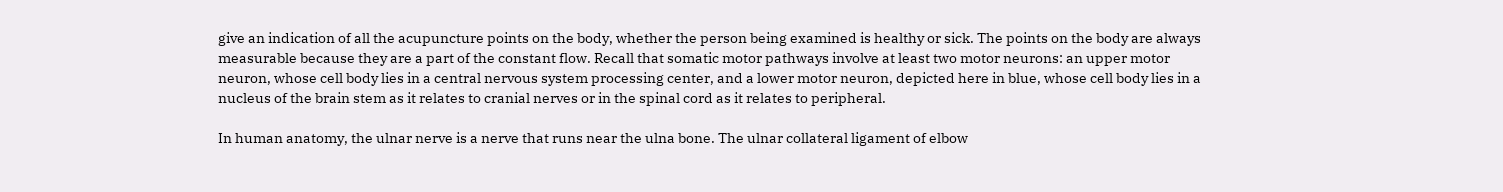give an indication of all the acupuncture points on the body, whether the person being examined is healthy or sick. The points on the body are always measurable because they are a part of the constant flow. Recall that somatic motor pathways involve at least two motor neurons: an upper motor neuron, whose cell body lies in a central nervous system processing center, and a lower motor neuron, depicted here in blue, whose cell body lies in a nucleus of the brain stem as it relates to cranial nerves or in the spinal cord as it relates to peripheral.

In human anatomy, the ulnar nerve is a nerve that runs near the ulna bone. The ulnar collateral ligament of elbow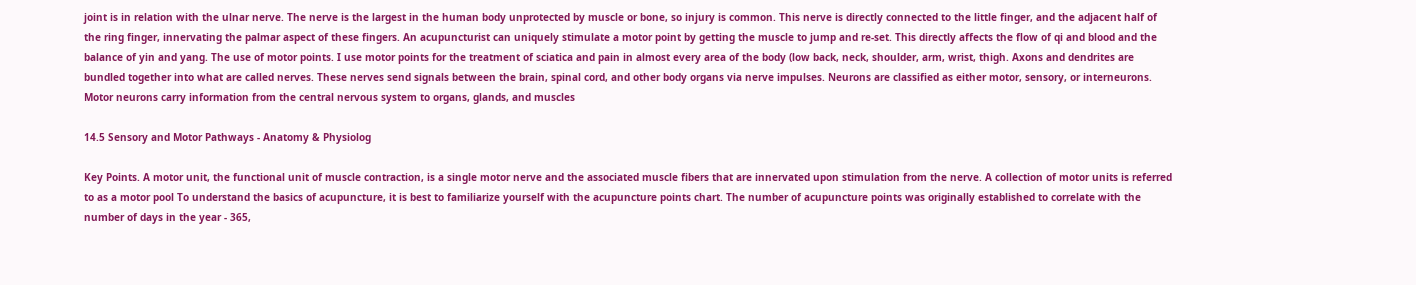joint is in relation with the ulnar nerve. The nerve is the largest in the human body unprotected by muscle or bone, so injury is common. This nerve is directly connected to the little finger, and the adjacent half of the ring finger, innervating the palmar aspect of these fingers. An acupuncturist can uniquely stimulate a motor point by getting the muscle to jump and re-set. This directly affects the flow of qi and blood and the balance of yin and yang. The use of motor points. I use motor points for the treatment of sciatica and pain in almost every area of the body (low back, neck, shoulder, arm, wrist, thigh. Axons and dendrites are bundled together into what are called nerves. These nerves send signals between the brain, spinal cord, and other body organs via nerve impulses. Neurons are classified as either motor, sensory, or interneurons. Motor neurons carry information from the central nervous system to organs, glands, and muscles

14.5 Sensory and Motor Pathways - Anatomy & Physiolog

Key Points. A motor unit, the functional unit of muscle contraction, is a single motor nerve and the associated muscle fibers that are innervated upon stimulation from the nerve. A collection of motor units is referred to as a motor pool To understand the basics of acupuncture, it is best to familiarize yourself with the acupuncture points chart. The number of acupuncture points was originally established to correlate with the number of days in the year - 365,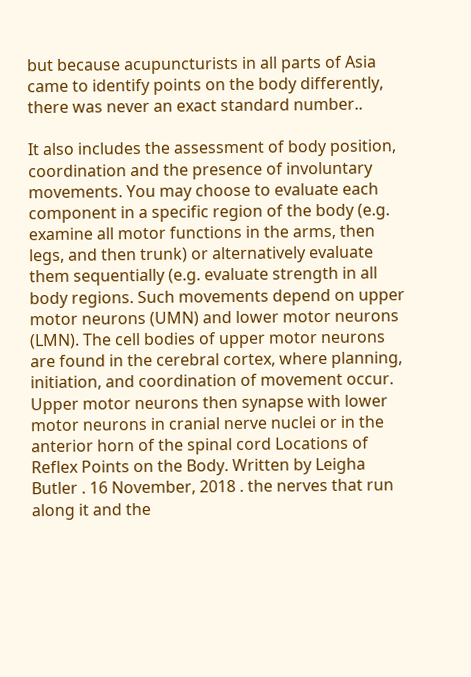but because acupuncturists in all parts of Asia came to identify points on the body differently, there was never an exact standard number..

It also includes the assessment of body position, coordination and the presence of involuntary movements. You may choose to evaluate each component in a specific region of the body (e.g. examine all motor functions in the arms, then legs, and then trunk) or alternatively evaluate them sequentially (e.g. evaluate strength in all body regions. Such movements depend on upper motor neurons (UMN) and lower motor neurons (LMN). The cell bodies of upper motor neurons are found in the cerebral cortex, where planning, initiation, and coordination of movement occur. Upper motor neurons then synapse with lower motor neurons in cranial nerve nuclei or in the anterior horn of the spinal cord Locations of Reflex Points on the Body. Written by Leigha Butler . 16 November, 2018 . the nerves that run along it and the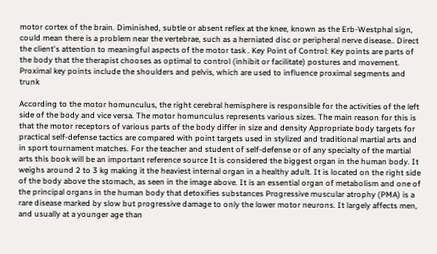motor cortex of the brain. Diminished, subtle or absent reflex at the knee, known as the Erb-Westphal sign, could mean there is a problem near the vertebrae, such as a herniated disc or peripheral nerve disease.. Direct the client's attention to meaningful aspects of the motor task . Key Point of Control: Key points are parts of the body that the therapist chooses as optimal to control (inhibit or facilitate) postures and movement. Proximal key points include the shoulders and pelvis, which are used to influence proximal segments and trunk

According to the motor homunculus, the right cerebral hemisphere is responsible for the activities of the left side of the body and vice versa. The motor homunculus represents various sizes. The main reason for this is that the motor receptors of various parts of the body differ in size and density Appropriate body targets for practical self-defense tactics are compared with point targets used in stylized and traditional martial arts and in sport tournament matches. For the teacher and student of self-defense or of any specialty of the martial arts this book will be an important reference source It is considered the biggest organ in the human body. It weighs around 2 to 3 kg making it the heaviest internal organ in a healthy adult. It is located on the right side of the body above the stomach, as seen in the image above. It is an essential organ of metabolism and one of the principal organs in the human body that detoxifies substances Progressive muscular atrophy (PMA) is a rare disease marked by slow but progressive damage to only the lower motor neurons. It largely affects men, and usually at a younger age than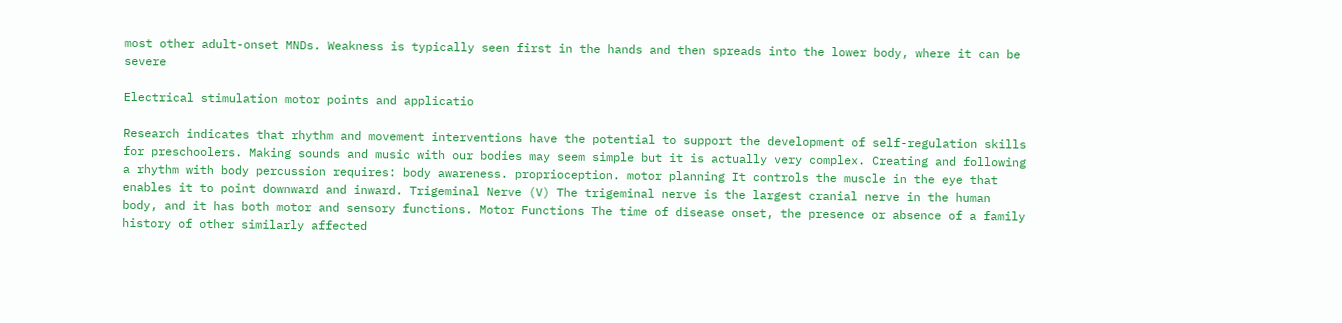most other adult-onset MNDs. Weakness is typically seen first in the hands and then spreads into the lower body, where it can be severe

Electrical stimulation motor points and applicatio

Research indicates that rhythm and movement interventions have the potential to support the development of self-regulation skills for preschoolers. Making sounds and music with our bodies may seem simple but it is actually very complex. Creating and following a rhythm with body percussion requires: body awareness. proprioception. motor planning It controls the muscle in the eye that enables it to point downward and inward. Trigeminal Nerve (V) The trigeminal nerve is the largest cranial nerve in the human body, and it has both motor and sensory functions. Motor Functions The time of disease onset, the presence or absence of a family history of other similarly affected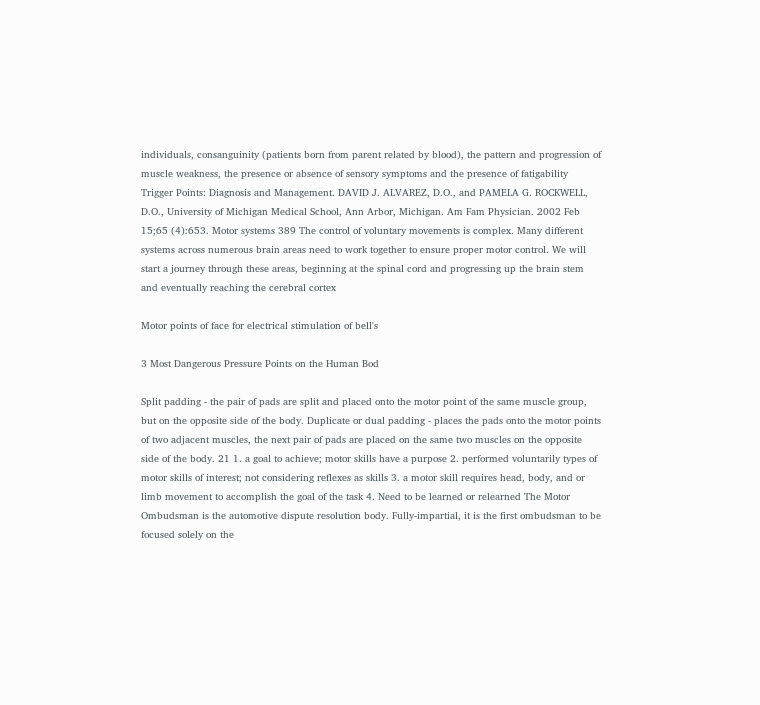individuals, consanguinity (patients born from parent related by blood), the pattern and progression of muscle weakness, the presence or absence of sensory symptoms and the presence of fatigability Trigger Points: Diagnosis and Management. DAVID J. ALVAREZ, D.O., and PAMELA G. ROCKWELL, D.O., University of Michigan Medical School, Ann Arbor, Michigan. Am Fam Physician. 2002 Feb 15;65 (4):653. Motor systems 389 The control of voluntary movements is complex. Many different systems across numerous brain areas need to work together to ensure proper motor control. We will start a journey through these areas, beginning at the spinal cord and progressing up the brain stem and eventually reaching the cerebral cortex

Motor points of face for electrical stimulation of bell's

3 Most Dangerous Pressure Points on the Human Bod

Split padding - the pair of pads are split and placed onto the motor point of the same muscle group, but on the opposite side of the body. Duplicate or dual padding - places the pads onto the motor points of two adjacent muscles, the next pair of pads are placed on the same two muscles on the opposite side of the body. 21 1. a goal to achieve; motor skills have a purpose 2. performed voluntarily types of motor skills of interest; not considering reflexes as skills 3. a motor skill requires head, body, and or limb movement to accomplish the goal of the task 4. Need to be learned or relearned The Motor Ombudsman is the automotive dispute resolution body. Fully-impartial, it is the first ombudsman to be focused solely on the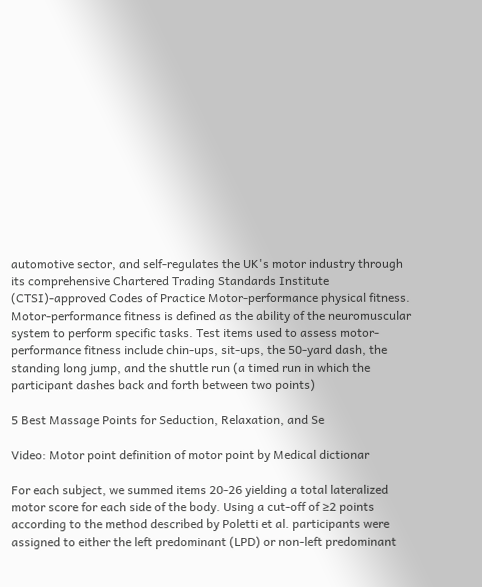automotive sector, and self-regulates the UK's motor industry through its comprehensive Chartered Trading Standards Institute (CTSI)-approved Codes of Practice Motor-performance physical fitness. Motor-performance fitness is defined as the ability of the neuromuscular system to perform specific tasks. Test items used to assess motor-performance fitness include chin-ups, sit-ups, the 50-yard dash, the standing long jump, and the shuttle run (a timed run in which the participant dashes back and forth between two points)

5 Best Massage Points for Seduction, Relaxation, and Se

Video: Motor point definition of motor point by Medical dictionar

For each subject, we summed items 20-26 yielding a total lateralized motor score for each side of the body. Using a cut-off of ≥2 points according to the method described by Poletti et al. participants were assigned to either the left predominant (LPD) or non-left predominant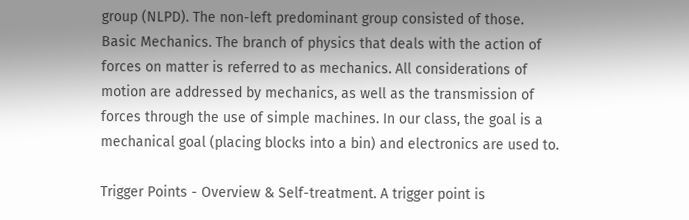group (NLPD). The non-left predominant group consisted of those. Basic Mechanics. The branch of physics that deals with the action of forces on matter is referred to as mechanics. All considerations of motion are addressed by mechanics, as well as the transmission of forces through the use of simple machines. In our class, the goal is a mechanical goal (placing blocks into a bin) and electronics are used to.

Trigger Points - Overview & Self-treatment. A trigger point is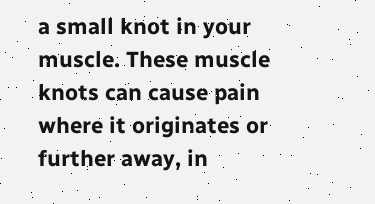a small knot in your muscle. These muscle knots can cause pain where it originates or further away, in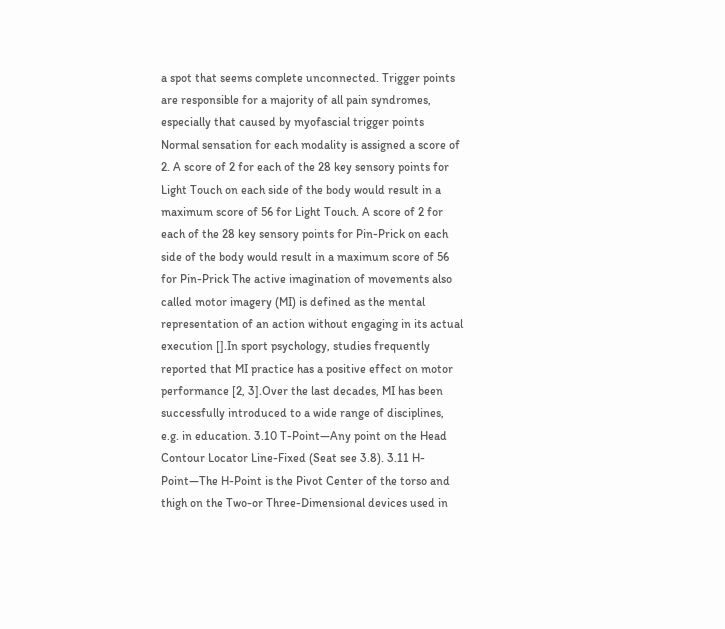a spot that seems complete unconnected. Trigger points are responsible for a majority of all pain syndromes, especially that caused by myofascial trigger points Normal sensation for each modality is assigned a score of 2. A score of 2 for each of the 28 key sensory points for Light Touch on each side of the body would result in a maximum score of 56 for Light Touch. A score of 2 for each of the 28 key sensory points for Pin-Prick on each side of the body would result in a maximum score of 56 for Pin-Prick The active imagination of movements also called motor imagery (MI) is defined as the mental representation of an action without engaging in its actual execution [].In sport psychology, studies frequently reported that MI practice has a positive effect on motor performance [2, 3].Over the last decades, MI has been successfully introduced to a wide range of disciplines, e.g. in education. 3.10 T-Point—Any point on the Head Contour Locator Line-Fixed (Seat see 3.8). 3.11 H-Point—The H-Point is the Pivot Center of the torso and thigh on the Two-or Three-Dimensional devices used in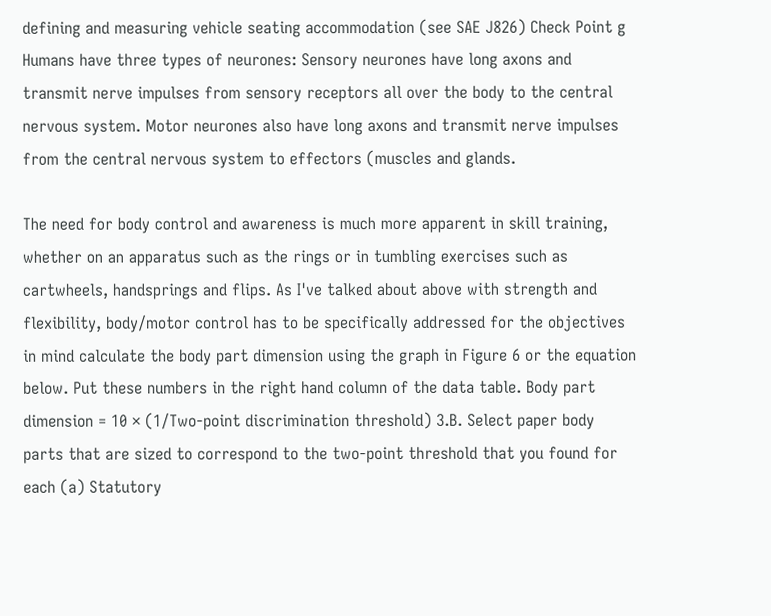defining and measuring vehicle seating accommodation (see SAE J826) Check Point g Humans have three types of neurones: Sensory neurones have long axons and transmit nerve impulses from sensory receptors all over the body to the central nervous system. Motor neurones also have long axons and transmit nerve impulses from the central nervous system to effectors (muscles and glands.

The need for body control and awareness is much more apparent in skill training, whether on an apparatus such as the rings or in tumbling exercises such as cartwheels, handsprings and flips. As I've talked about above with strength and flexibility, body/motor control has to be specifically addressed for the objectives in mind calculate the body part dimension using the graph in Figure 6 or the equation below. Put these numbers in the right hand column of the data table. Body part dimension = 10 × (1/Two-point discrimination threshold) 3.B. Select paper body parts that are sized to correspond to the two-point threshold that you found for each (a) Statutory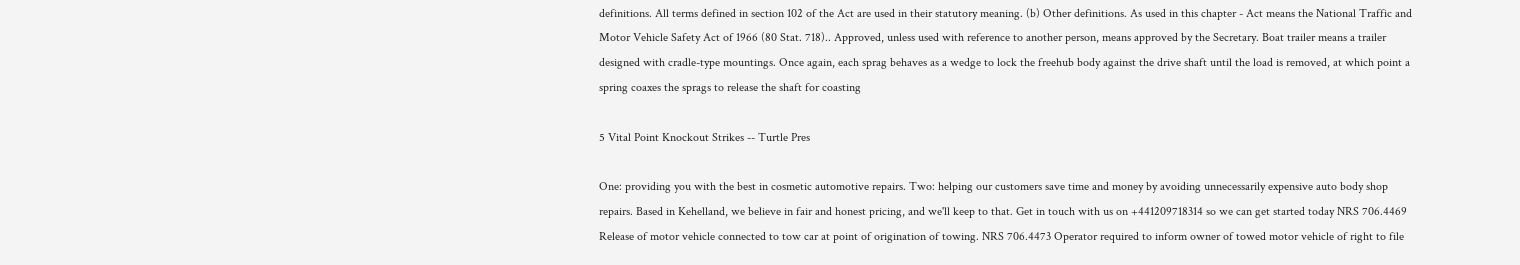definitions. All terms defined in section 102 of the Act are used in their statutory meaning. (b) Other definitions. As used in this chapter - Act means the National Traffic and Motor Vehicle Safety Act of 1966 (80 Stat. 718).. Approved, unless used with reference to another person, means approved by the Secretary. Boat trailer means a trailer designed with cradle-type mountings. Once again, each sprag behaves as a wedge to lock the freehub body against the drive shaft until the load is removed, at which point a spring coaxes the sprags to release the shaft for coasting

5 Vital Point Knockout Strikes -- Turtle Pres

One: providing you with the best in cosmetic automotive repairs. Two: helping our customers save time and money by avoiding unnecessarily expensive auto body shop repairs. Based in Kehelland, we believe in fair and honest pricing, and we'll keep to that. Get in touch with us on +441209718314 so we can get started today NRS 706.4469 Release of motor vehicle connected to tow car at point of origination of towing. NRS 706.4473 Operator required to inform owner of towed motor vehicle of right to file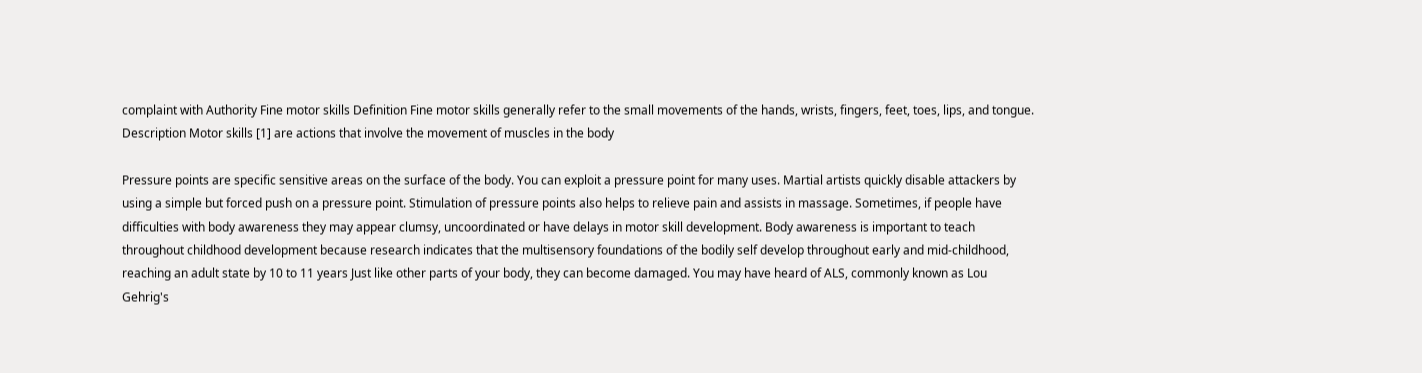complaint with Authority Fine motor skills Definition Fine motor skills generally refer to the small movements of the hands, wrists, fingers, feet, toes, lips, and tongue. Description Motor skills [1] are actions that involve the movement of muscles in the body

Pressure points are specific sensitive areas on the surface of the body. You can exploit a pressure point for many uses. Martial artists quickly disable attackers by using a simple but forced push on a pressure point. Stimulation of pressure points also helps to relieve pain and assists in massage. Sometimes, if people have difficulties with body awareness they may appear clumsy, uncoordinated or have delays in motor skill development. Body awareness is important to teach throughout childhood development because research indicates that the multisensory foundations of the bodily self develop throughout early and mid-childhood, reaching an adult state by 10 to 11 years Just like other parts of your body, they can become damaged. You may have heard of ALS, commonly known as Lou Gehrig's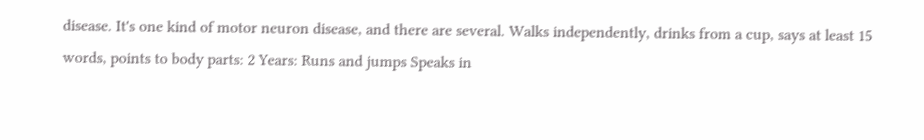disease. It's one kind of motor neuron disease, and there are several. Walks independently, drinks from a cup, says at least 15 words, points to body parts: 2 Years: Runs and jumps Speaks in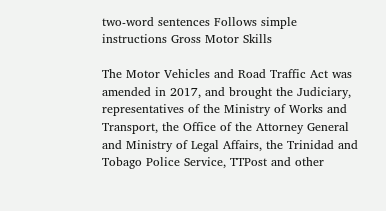two-word sentences Follows simple instructions Gross Motor Skills

The Motor Vehicles and Road Traffic Act was amended in 2017, and brought the Judiciary, representatives of the Ministry of Works and Transport, the Office of the Attorney General and Ministry of Legal Affairs, the Trinidad and Tobago Police Service, TTPost and other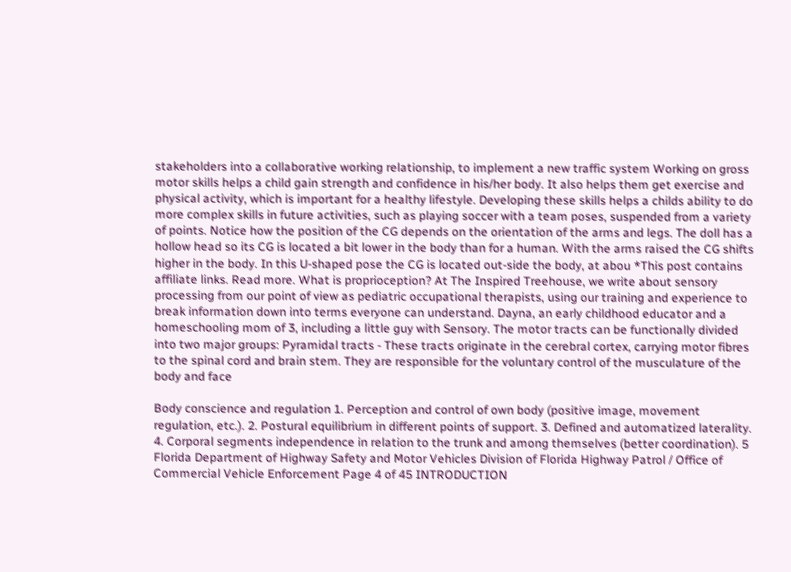stakeholders into a collaborative working relationship, to implement a new traffic system Working on gross motor skills helps a child gain strength and confidence in his/her body. It also helps them get exercise and physical activity, which is important for a healthy lifestyle. Developing these skills helps a childs ability to do more complex skills in future activities, such as playing soccer with a team poses, suspended from a variety of points. Notice how the position of the CG depends on the orientation of the arms and legs. The doll has a hollow head so its CG is located a bit lower in the body than for a human. With the arms raised the CG shifts higher in the body. In this U-shaped pose the CG is located out-side the body, at abou *This post contains affiliate links. Read more. What is proprioception? At The Inspired Treehouse, we write about sensory processing from our point of view as pediatric occupational therapists, using our training and experience to break information down into terms everyone can understand. Dayna, an early childhood educator and a homeschooling mom of 3, including a little guy with Sensory. The motor tracts can be functionally divided into two major groups: Pyramidal tracts - These tracts originate in the cerebral cortex, carrying motor fibres to the spinal cord and brain stem. They are responsible for the voluntary control of the musculature of the body and face

Body conscience and regulation 1. Perception and control of own body (positive image, movement regulation, etc.). 2. Postural equilibrium in different points of support. 3. Defined and automatized laterality. 4. Corporal segments independence in relation to the trunk and among themselves (better coordination). 5 Florida Department of Highway Safety and Motor Vehicles Division of Florida Highway Patrol / Office of Commercial Vehicle Enforcement Page 4 of 45 INTRODUCTION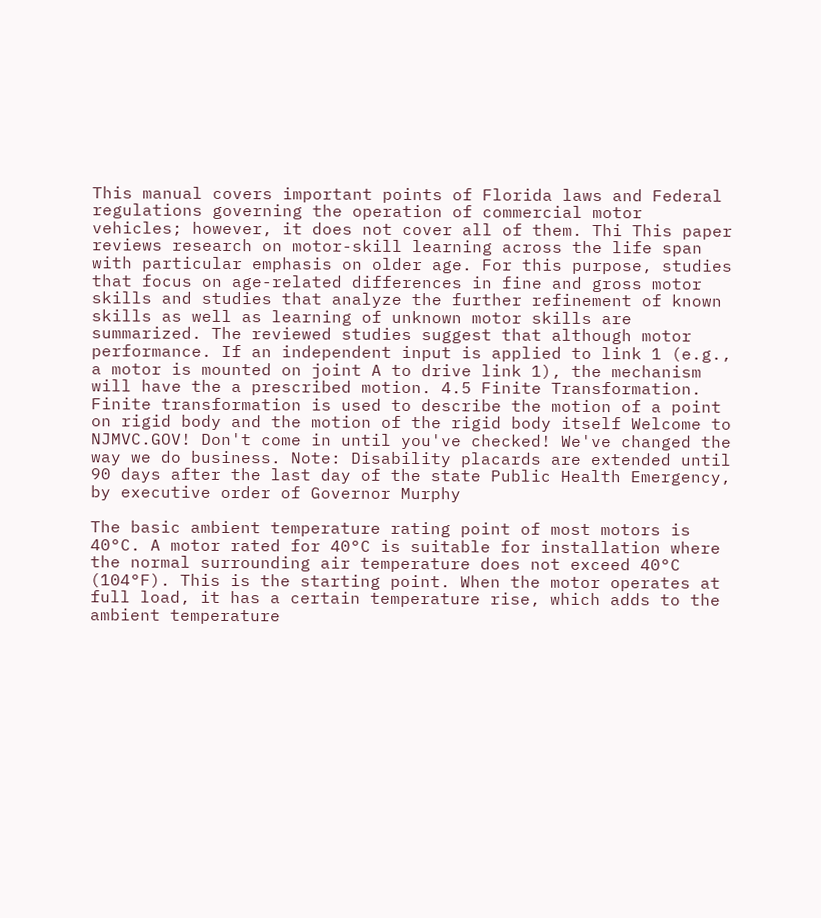This manual covers important points of Florida laws and Federal regulations governing the operation of commercial motor vehicles; however, it does not cover all of them. Thi This paper reviews research on motor-skill learning across the life span with particular emphasis on older age. For this purpose, studies that focus on age-related differences in fine and gross motor skills and studies that analyze the further refinement of known skills as well as learning of unknown motor skills are summarized. The reviewed studies suggest that although motor performance. If an independent input is applied to link 1 (e.g., a motor is mounted on joint A to drive link 1), the mechanism will have the a prescribed motion. 4.5 Finite Transformation. Finite transformation is used to describe the motion of a point on rigid body and the motion of the rigid body itself Welcome to NJMVC.GOV! Don't come in until you've checked! We've changed the way we do business. Note: Disability placards are extended until 90 days after the last day of the state Public Health Emergency, by executive order of Governor Murphy

The basic ambient temperature rating point of most motors is 40°C. A motor rated for 40°C is suitable for installation where the normal surrounding air temperature does not exceed 40°C (104°F). This is the starting point. When the motor operates at full load, it has a certain temperature rise, which adds to the ambient temperature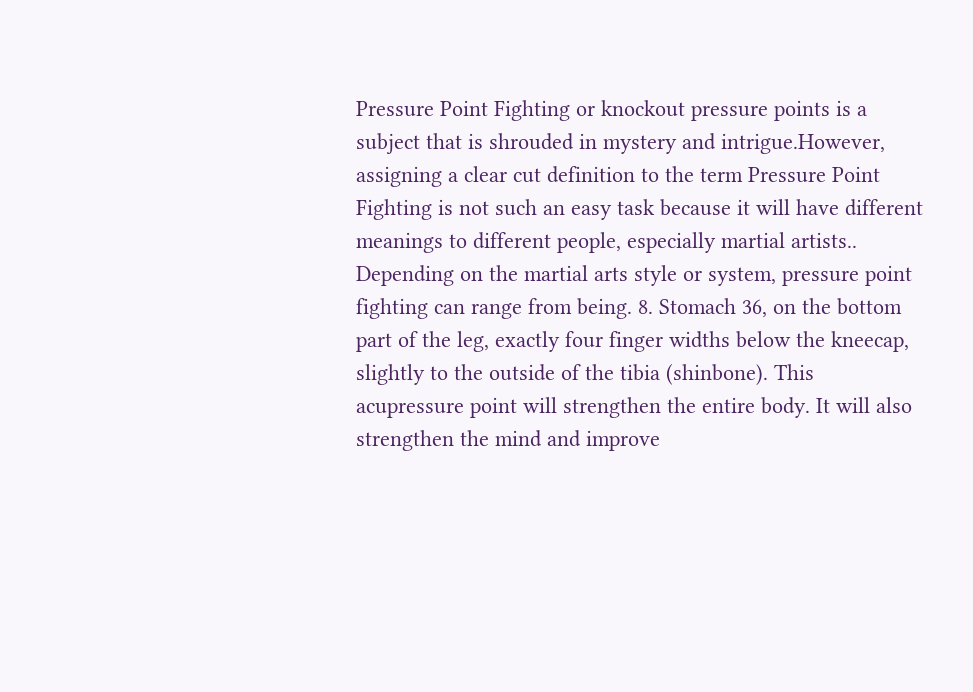Pressure Point Fighting or knockout pressure points is a subject that is shrouded in mystery and intrigue.However, assigning a clear cut definition to the term Pressure Point Fighting is not such an easy task because it will have different meanings to different people, especially martial artists.. Depending on the martial arts style or system, pressure point fighting can range from being. 8. Stomach 36, on the bottom part of the leg, exactly four finger widths below the kneecap, slightly to the outside of the tibia (shinbone). This acupressure point will strengthen the entire body. It will also strengthen the mind and improve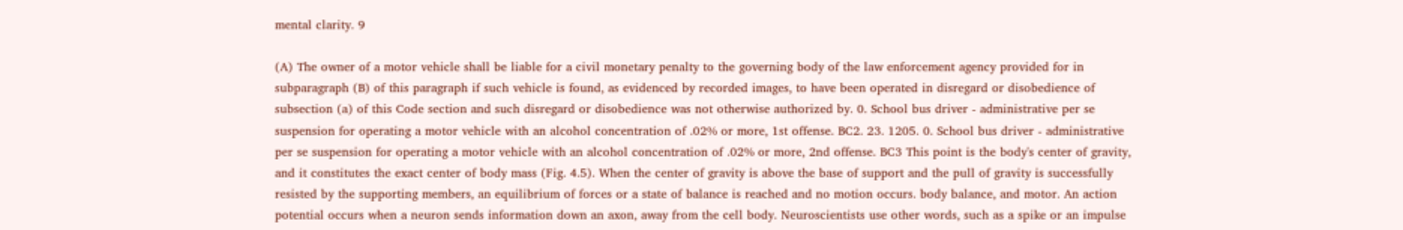mental clarity. 9

(A) The owner of a motor vehicle shall be liable for a civil monetary penalty to the governing body of the law enforcement agency provided for in subparagraph (B) of this paragraph if such vehicle is found, as evidenced by recorded images, to have been operated in disregard or disobedience of subsection (a) of this Code section and such disregard or disobedience was not otherwise authorized by. 0. School bus driver - administrative per se suspension for operating a motor vehicle with an alcohol concentration of .02% or more, 1st offense. BC2. 23. 1205. 0. School bus driver - administrative per se suspension for operating a motor vehicle with an alcohol concentration of .02% or more, 2nd offense. BC3 This point is the body's center of gravity, and it constitutes the exact center of body mass (Fig. 4.5). When the center of gravity is above the base of support and the pull of gravity is successfully resisted by the supporting members, an equilibrium of forces or a state of balance is reached and no motion occurs. body balance, and motor. An action potential occurs when a neuron sends information down an axon, away from the cell body. Neuroscientists use other words, such as a spike or an impulse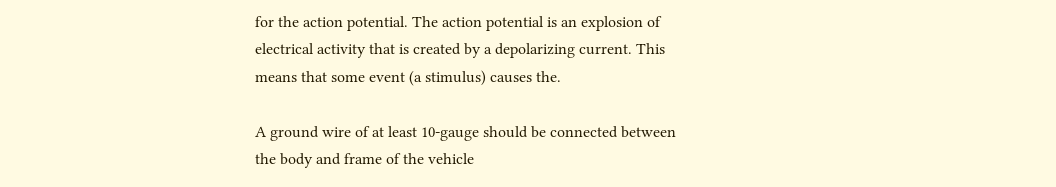for the action potential. The action potential is an explosion of electrical activity that is created by a depolarizing current. This means that some event (a stimulus) causes the.

A ground wire of at least 10-gauge should be connected between the body and frame of the vehicle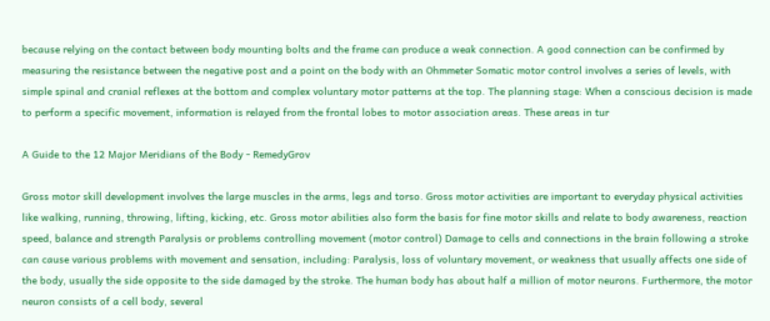because relying on the contact between body mounting bolts and the frame can produce a weak connection. A good connection can be confirmed by measuring the resistance between the negative post and a point on the body with an Ohmmeter Somatic motor control involves a series of levels, with simple spinal and cranial reflexes at the bottom and complex voluntary motor patterns at the top. The planning stage: When a conscious decision is made to perform a specific movement, information is relayed from the frontal lobes to motor association areas. These areas in tur

A Guide to the 12 Major Meridians of the Body - RemedyGrov

Gross motor skill development involves the large muscles in the arms, legs and torso. Gross motor activities are important to everyday physical activities like walking, running, throwing, lifting, kicking, etc. Gross motor abilities also form the basis for fine motor skills and relate to body awareness, reaction speed, balance and strength Paralysis or problems controlling movement (motor control) Damage to cells and connections in the brain following a stroke can cause various problems with movement and sensation, including: Paralysis, loss of voluntary movement, or weakness that usually affects one side of the body, usually the side opposite to the side damaged by the stroke. The human body has about half a million of motor neurons. Furthermore, the motor neuron consists of a cell body, several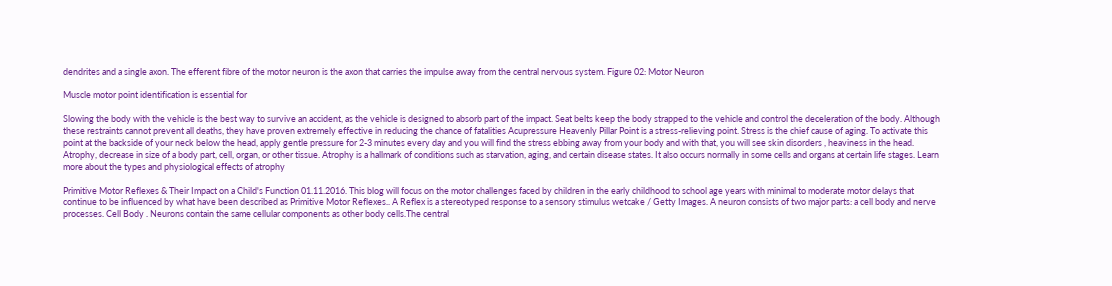dendrites and a single axon. The efferent fibre of the motor neuron is the axon that carries the impulse away from the central nervous system. Figure 02: Motor Neuron

Muscle motor point identification is essential for

Slowing the body with the vehicle is the best way to survive an accident, as the vehicle is designed to absorb part of the impact. Seat belts keep the body strapped to the vehicle and control the deceleration of the body. Although these restraints cannot prevent all deaths, they have proven extremely effective in reducing the chance of fatalities Acupressure Heavenly Pillar Point is a stress-relieving point. Stress is the chief cause of aging. To activate this point at the backside of your neck below the head, apply gentle pressure for 2-3 minutes every day and you will find the stress ebbing away from your body and with that, you will see skin disorders , heaviness in the head. Atrophy, decrease in size of a body part, cell, organ, or other tissue. Atrophy is a hallmark of conditions such as starvation, aging, and certain disease states. It also occurs normally in some cells and organs at certain life stages. Learn more about the types and physiological effects of atrophy

Primitive Motor Reflexes & Their Impact on a Child's Function 01.11.2016. This blog will focus on the motor challenges faced by children in the early childhood to school age years with minimal to moderate motor delays that continue to be influenced by what have been described as Primitive Motor Reflexes.. A Reflex is a stereotyped response to a sensory stimulus wetcake / Getty Images. A neuron consists of two major parts: a cell body and nerve processes. Cell Body . Neurons contain the same cellular components as other body cells.The central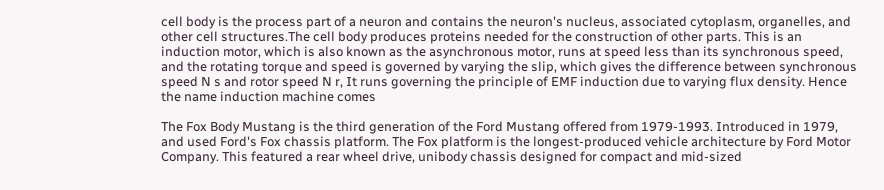cell body is the process part of a neuron and contains the neuron's nucleus, associated cytoplasm, organelles, and other cell structures.The cell body produces proteins needed for the construction of other parts. This is an induction motor, which is also known as the asynchronous motor, runs at speed less than its synchronous speed, and the rotating torque and speed is governed by varying the slip, which gives the difference between synchronous speed N s and rotor speed N r, It runs governing the principle of EMF induction due to varying flux density. Hence the name induction machine comes

The Fox Body Mustang is the third generation of the Ford Mustang offered from 1979-1993. Introduced in 1979, and used Ford's Fox chassis platform. The Fox platform is the longest-produced vehicle architecture by Ford Motor Company. This featured a rear wheel drive, unibody chassis designed for compact and mid-sized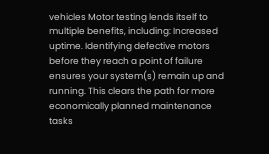vehicles Motor testing lends itself to multiple benefits, including: Increased uptime. Identifying defective motors before they reach a point of failure ensures your system(s) remain up and running. This clears the path for more economically planned maintenance tasks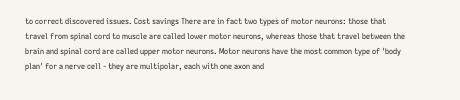to correct discovered issues. Cost savings There are in fact two types of motor neurons: those that travel from spinal cord to muscle are called lower motor neurons, whereas those that travel between the brain and spinal cord are called upper motor neurons. Motor neurons have the most common type of 'body plan' for a nerve cell - they are multipolar, each with one axon and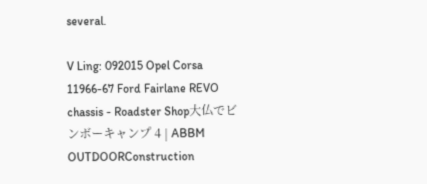several.

V Ling: 092015 Opel Corsa 11966-67 Ford Fairlane REVO chassis - Roadster Shop大仏でビンボーキャンプ 4 | ABBM OUTDOORConstruction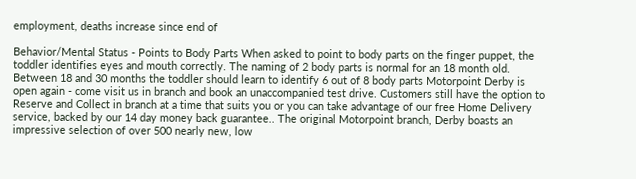employment, deaths increase since end of

Behavior/Mental Status - Points to Body Parts When asked to point to body parts on the finger puppet, the toddler identifies eyes and mouth correctly. The naming of 2 body parts is normal for an 18 month old. Between 18 and 30 months the toddler should learn to identify 6 out of 8 body parts Motorpoint Derby is open again - come visit us in branch and book an unaccompanied test drive. Customers still have the option to Reserve and Collect in branch at a time that suits you or you can take advantage of our free Home Delivery service, backed by our 14 day money back guarantee.. The original Motorpoint branch, Derby boasts an impressive selection of over 500 nearly new, low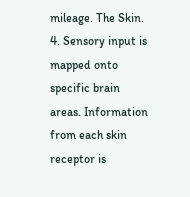mileage. The Skin. 4. Sensory input is mapped onto specific brain areas. Information from each skin receptor is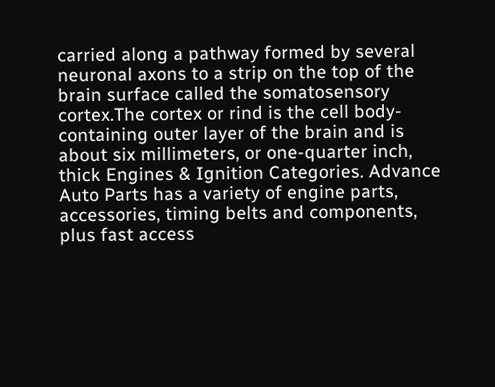carried along a pathway formed by several neuronal axons to a strip on the top of the brain surface called the somatosensory cortex.The cortex or rind is the cell body-containing outer layer of the brain and is about six millimeters, or one-quarter inch, thick Engines & Ignition Categories. Advance Auto Parts has a variety of engine parts, accessories, timing belts and components, plus fast access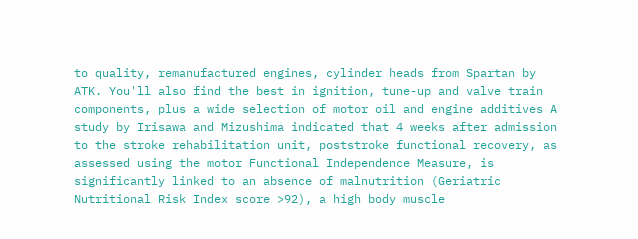to quality, remanufactured engines, cylinder heads from Spartan by ATK. You'll also find the best in ignition, tune-up and valve train components, plus a wide selection of motor oil and engine additives A study by Irisawa and Mizushima indicated that 4 weeks after admission to the stroke rehabilitation unit, poststroke functional recovery, as assessed using the motor Functional Independence Measure, is significantly linked to an absence of malnutrition (Geriatric Nutritional Risk Index score >92), a high body muscle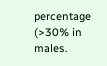percentage (>30% in males.